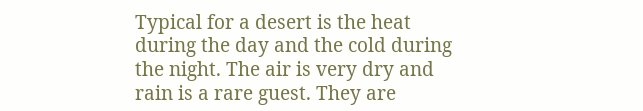Typical for a desert is the heat during the day and the cold during the night. The air is very dry and rain is a rare guest. They are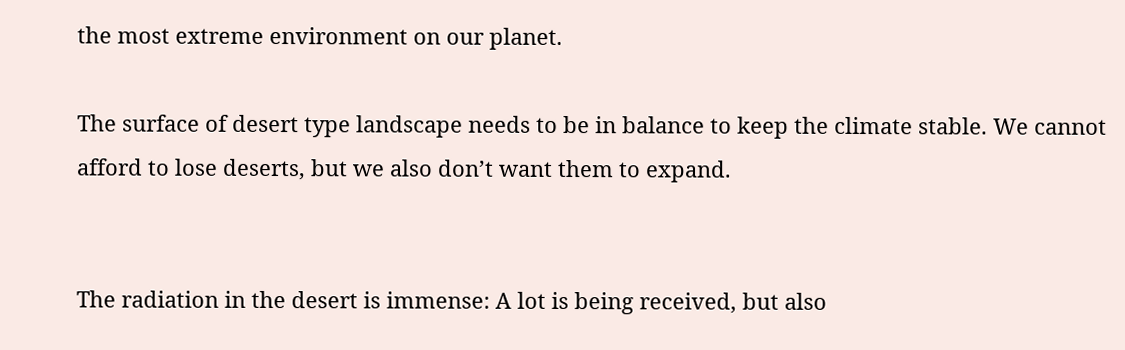the most extreme environment on our planet.

The surface of desert type landscape needs to be in balance to keep the climate stable. We cannot afford to lose deserts, but we also don’t want them to expand.


The radiation in the desert is immense: A lot is being received, but also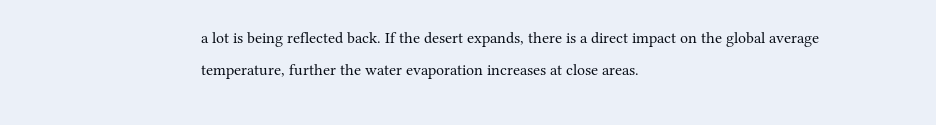a lot is being reflected back. If the desert expands, there is a direct impact on the global average temperature, further the water evaporation increases at close areas.